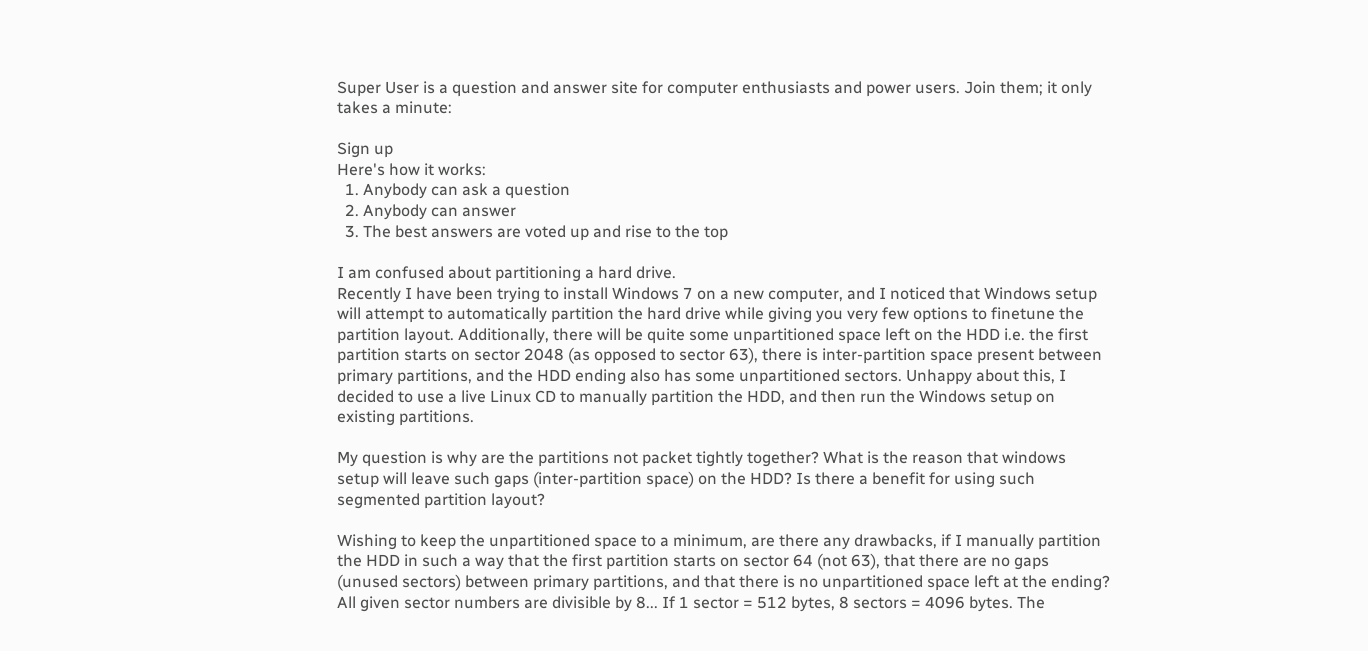Super User is a question and answer site for computer enthusiasts and power users. Join them; it only takes a minute:

Sign up
Here's how it works:
  1. Anybody can ask a question
  2. Anybody can answer
  3. The best answers are voted up and rise to the top

I am confused about partitioning a hard drive.
Recently I have been trying to install Windows 7 on a new computer, and I noticed that Windows setup will attempt to automatically partition the hard drive while giving you very few options to finetune the partition layout. Additionally, there will be quite some unpartitioned space left on the HDD i.e. the first partition starts on sector 2048 (as opposed to sector 63), there is inter-partition space present between primary partitions, and the HDD ending also has some unpartitioned sectors. Unhappy about this, I decided to use a live Linux CD to manually partition the HDD, and then run the Windows setup on existing partitions.

My question is why are the partitions not packet tightly together? What is the reason that windows setup will leave such gaps (inter-partition space) on the HDD? Is there a benefit for using such segmented partition layout?

Wishing to keep the unpartitioned space to a minimum, are there any drawbacks, if I manually partition the HDD in such a way that the first partition starts on sector 64 (not 63), that there are no gaps (unused sectors) between primary partitions, and that there is no unpartitioned space left at the ending? All given sector numbers are divisible by 8... If 1 sector = 512 bytes, 8 sectors = 4096 bytes. The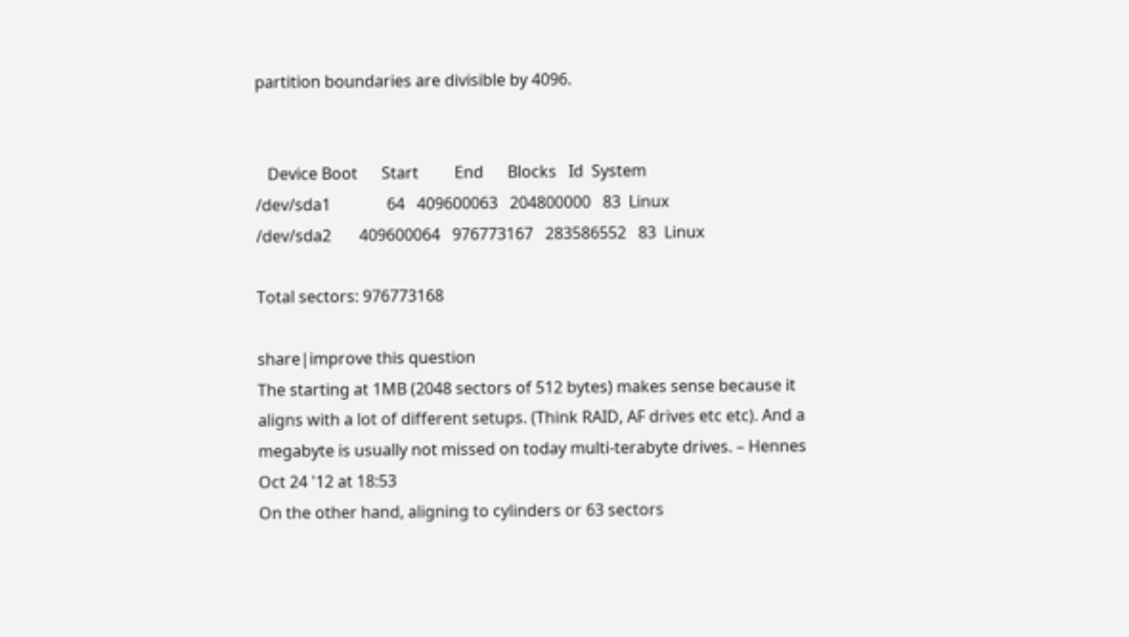partition boundaries are divisible by 4096.


   Device Boot      Start         End      Blocks   Id  System
/dev/sda1              64   409600063   204800000   83  Linux
/dev/sda2       409600064   976773167   283586552   83  Linux

Total sectors: 976773168

share|improve this question
The starting at 1MB (2048 sectors of 512 bytes) makes sense because it aligns with a lot of different setups. (Think RAID, AF drives etc etc). And a megabyte is usually not missed on today multi-terabyte drives. – Hennes Oct 24 '12 at 18:53
On the other hand, aligning to cylinders or 63 sectors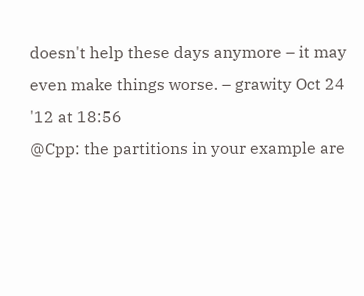doesn't help these days anymore – it may even make things worse. – grawity Oct 24 '12 at 18:56
@Cpp: the partitions in your example are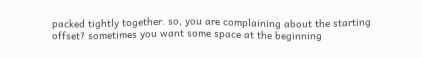packed tightly together. so, you are complaining about the starting offset? sometimes you want some space at the beginning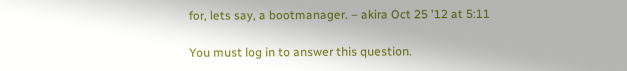for, lets say, a bootmanager. – akira Oct 25 '12 at 5:11

You must log in to answer this question.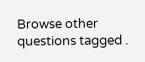Browse other questions tagged .